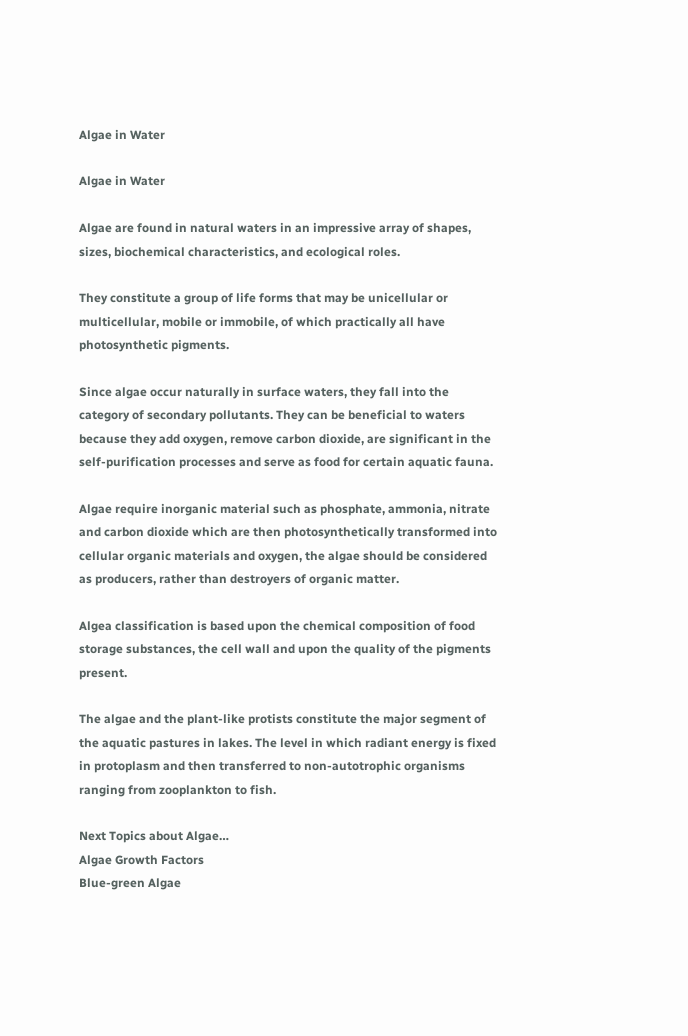Algae in Water

Algae in Water

Algae are found in natural waters in an impressive array of shapes, sizes, biochemical characteristics, and ecological roles.

They constitute a group of life forms that may be unicellular or multicellular, mobile or immobile, of which practically all have photosynthetic pigments.

Since algae occur naturally in surface waters, they fall into the category of secondary pollutants. They can be beneficial to waters because they add oxygen, remove carbon dioxide, are significant in the self-purification processes and serve as food for certain aquatic fauna.

Algae require inorganic material such as phosphate, ammonia, nitrate and carbon dioxide which are then photosynthetically transformed into cellular organic materials and oxygen, the algae should be considered as producers, rather than destroyers of organic matter.

Algea classification is based upon the chemical composition of food storage substances, the cell wall and upon the quality of the pigments present.

The algae and the plant-like protists constitute the major segment of the aquatic pastures in lakes. The level in which radiant energy is fixed in protoplasm and then transferred to non-autotrophic organisms ranging from zooplankton to fish.

Next Topics about Algae…
Algae Growth Factors
Blue-green Algae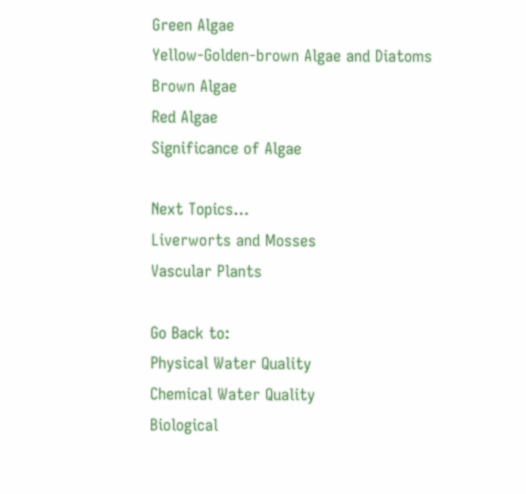Green Algae
Yellow-Golden-brown Algae and Diatoms
Brown Algae
Red Algae
Significance of Algae

Next Topics…
Liverworts and Mosses
Vascular Plants

Go Back to:
Physical Water Quality
Chemical Water Quality
Biological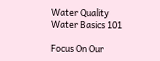Water Quality
Water Basics 101

Focus On Our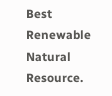Best Renewable Natural Resource.